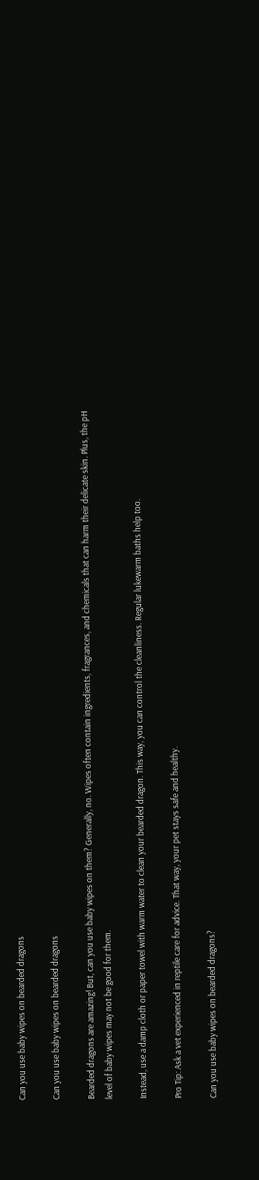Can you use baby wipes on bearded dragons

Can you use baby wipes on bearded dragons

Bearded dragons are amazing! But, can you use baby wipes on them? Generally, no. Wipes often contain ingredients, fragrances, and chemicals that can harm their delicate skin. Plus, the pH level of baby wipes may not be good for them.

Instead, use a damp cloth or paper towel with warm water to clean your bearded dragon. This way, you can control the cleanliness. Regular lukewarm baths help too.

Pro Tip: Ask a vet experienced in reptile care for advice. That way, your pet stays safe and healthy.

Can you use baby wipes on bearded dragons?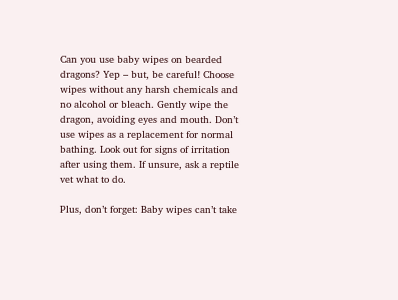Can you use baby wipes on bearded dragons? Yep – but, be careful! Choose wipes without any harsh chemicals and no alcohol or bleach. Gently wipe the dragon, avoiding eyes and mouth. Don’t use wipes as a replacement for normal bathing. Look out for signs of irritation after using them. If unsure, ask a reptile vet what to do.

Plus, don’t forget: Baby wipes can’t take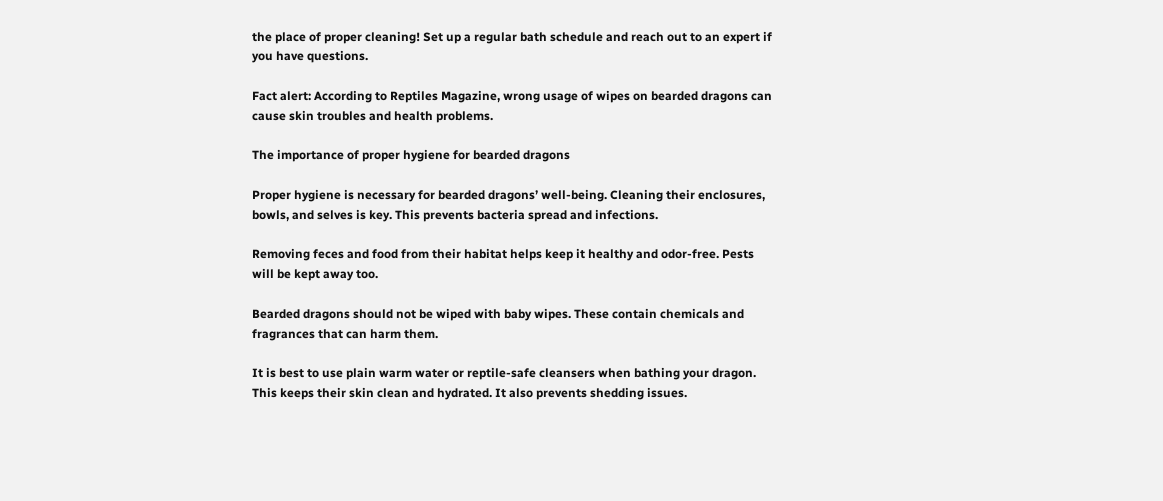the place of proper cleaning! Set up a regular bath schedule and reach out to an expert if you have questions.

Fact alert: According to Reptiles Magazine, wrong usage of wipes on bearded dragons can cause skin troubles and health problems.

The importance of proper hygiene for bearded dragons

Proper hygiene is necessary for bearded dragons’ well-being. Cleaning their enclosures, bowls, and selves is key. This prevents bacteria spread and infections.

Removing feces and food from their habitat helps keep it healthy and odor-free. Pests will be kept away too.

Bearded dragons should not be wiped with baby wipes. These contain chemicals and fragrances that can harm them.

It is best to use plain warm water or reptile-safe cleansers when bathing your dragon. This keeps their skin clean and hydrated. It also prevents shedding issues.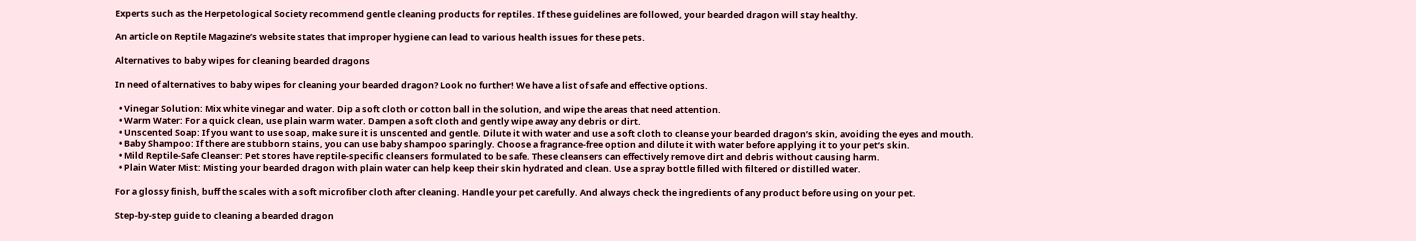Experts such as the Herpetological Society recommend gentle cleaning products for reptiles. If these guidelines are followed, your bearded dragon will stay healthy.

An article on Reptile Magazine’s website states that improper hygiene can lead to various health issues for these pets.

Alternatives to baby wipes for cleaning bearded dragons

In need of alternatives to baby wipes for cleaning your bearded dragon? Look no further! We have a list of safe and effective options.

  • Vinegar Solution: Mix white vinegar and water. Dip a soft cloth or cotton ball in the solution, and wipe the areas that need attention.
  • Warm Water: For a quick clean, use plain warm water. Dampen a soft cloth and gently wipe away any debris or dirt.
  • Unscented Soap: If you want to use soap, make sure it is unscented and gentle. Dilute it with water and use a soft cloth to cleanse your bearded dragon’s skin, avoiding the eyes and mouth.
  • Baby Shampoo: If there are stubborn stains, you can use baby shampoo sparingly. Choose a fragrance-free option and dilute it with water before applying it to your pet’s skin.
  • Mild Reptile-Safe Cleanser: Pet stores have reptile-specific cleansers formulated to be safe. These cleansers can effectively remove dirt and debris without causing harm.
  • Plain Water Mist: Misting your bearded dragon with plain water can help keep their skin hydrated and clean. Use a spray bottle filled with filtered or distilled water.

For a glossy finish, buff the scales with a soft microfiber cloth after cleaning. Handle your pet carefully. And always check the ingredients of any product before using on your pet.

Step-by-step guide to cleaning a bearded dragon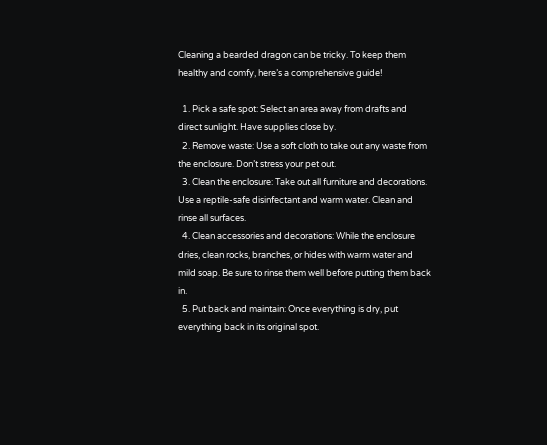Cleaning a bearded dragon can be tricky. To keep them healthy and comfy, here’s a comprehensive guide!

  1. Pick a safe spot: Select an area away from drafts and direct sunlight. Have supplies close by.
  2. Remove waste: Use a soft cloth to take out any waste from the enclosure. Don’t stress your pet out.
  3. Clean the enclosure: Take out all furniture and decorations. Use a reptile-safe disinfectant and warm water. Clean and rinse all surfaces.
  4. Clean accessories and decorations: While the enclosure dries, clean rocks, branches, or hides with warm water and mild soap. Be sure to rinse them well before putting them back in.
  5. Put back and maintain: Once everything is dry, put everything back in its original spot.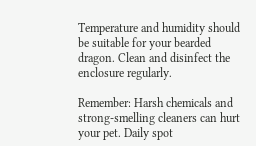Temperature and humidity should be suitable for your bearded dragon. Clean and disinfect the enclosure regularly.

Remember: Harsh chemicals and strong-smelling cleaners can hurt your pet. Daily spot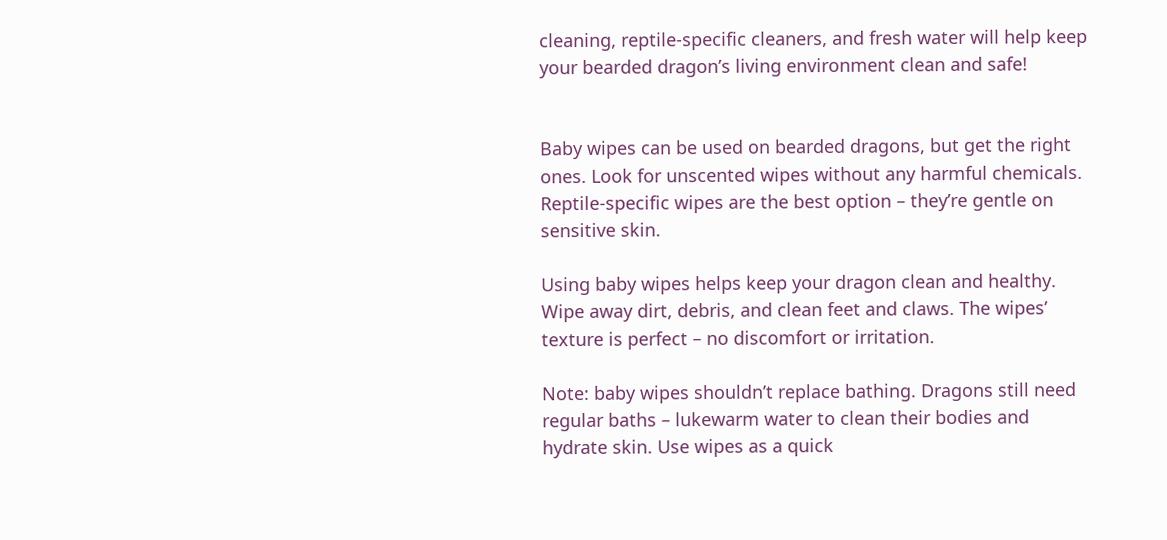cleaning, reptile-specific cleaners, and fresh water will help keep your bearded dragon’s living environment clean and safe!


Baby wipes can be used on bearded dragons, but get the right ones. Look for unscented wipes without any harmful chemicals. Reptile-specific wipes are the best option – they’re gentle on sensitive skin.

Using baby wipes helps keep your dragon clean and healthy. Wipe away dirt, debris, and clean feet and claws. The wipes’ texture is perfect – no discomfort or irritation.

Note: baby wipes shouldn’t replace bathing. Dragons still need regular baths – lukewarm water to clean their bodies and hydrate skin. Use wipes as a quick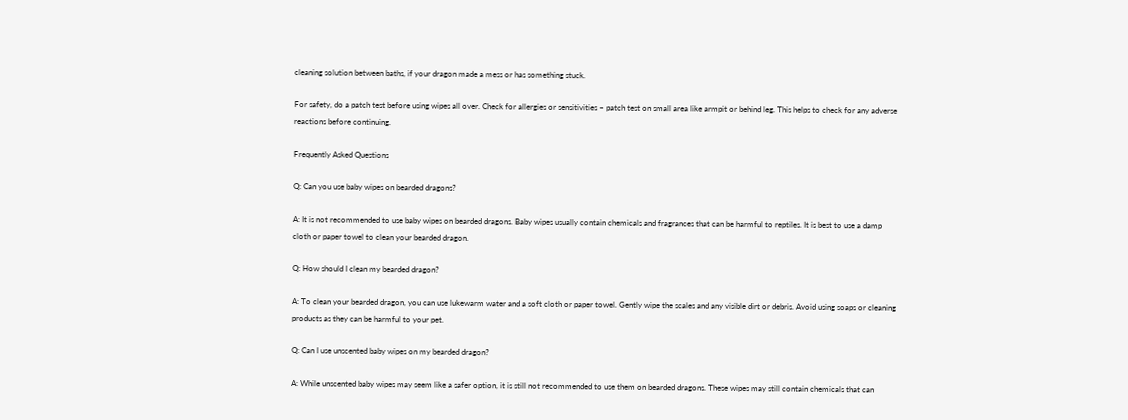cleaning solution between baths, if your dragon made a mess or has something stuck.

For safety, do a patch test before using wipes all over. Check for allergies or sensitivities – patch test on small area like armpit or behind leg. This helps to check for any adverse reactions before continuing.

Frequently Asked Questions

Q: Can you use baby wipes on bearded dragons?

A: It is not recommended to use baby wipes on bearded dragons. Baby wipes usually contain chemicals and fragrances that can be harmful to reptiles. It is best to use a damp cloth or paper towel to clean your bearded dragon.

Q: How should I clean my bearded dragon?

A: To clean your bearded dragon, you can use lukewarm water and a soft cloth or paper towel. Gently wipe the scales and any visible dirt or debris. Avoid using soaps or cleaning products as they can be harmful to your pet.

Q: Can I use unscented baby wipes on my bearded dragon?

A: While unscented baby wipes may seem like a safer option, it is still not recommended to use them on bearded dragons. These wipes may still contain chemicals that can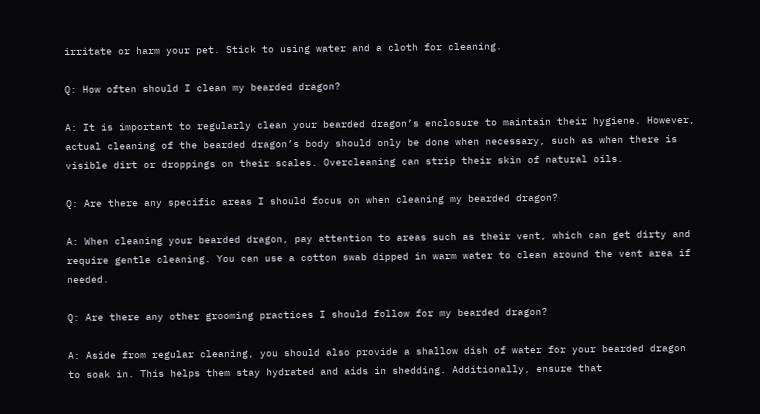irritate or harm your pet. Stick to using water and a cloth for cleaning.

Q: How often should I clean my bearded dragon?

A: It is important to regularly clean your bearded dragon’s enclosure to maintain their hygiene. However, actual cleaning of the bearded dragon’s body should only be done when necessary, such as when there is visible dirt or droppings on their scales. Overcleaning can strip their skin of natural oils.

Q: Are there any specific areas I should focus on when cleaning my bearded dragon?

A: When cleaning your bearded dragon, pay attention to areas such as their vent, which can get dirty and require gentle cleaning. You can use a cotton swab dipped in warm water to clean around the vent area if needed.

Q: Are there any other grooming practices I should follow for my bearded dragon?

A: Aside from regular cleaning, you should also provide a shallow dish of water for your bearded dragon to soak in. This helps them stay hydrated and aids in shedding. Additionally, ensure that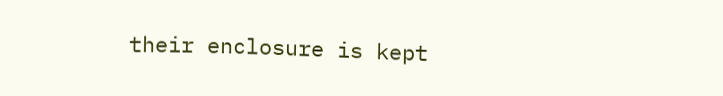their enclosure is kept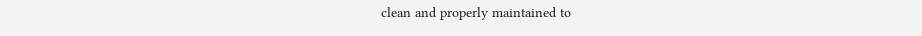clean and properly maintained to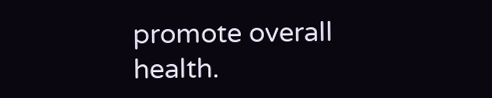promote overall health.